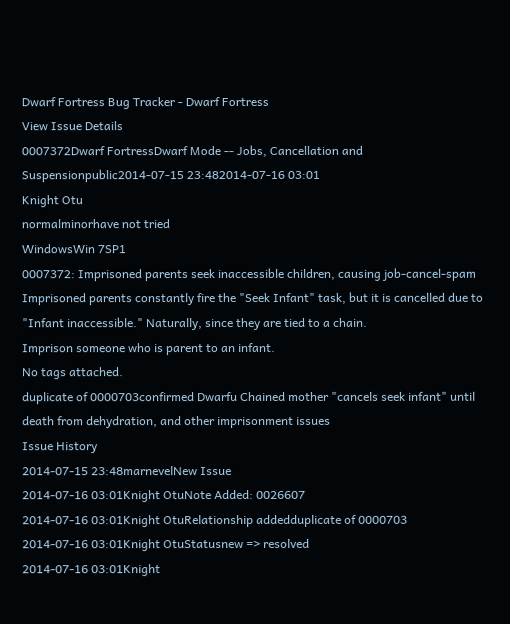Dwarf Fortress Bug Tracker - Dwarf Fortress
View Issue Details
0007372Dwarf FortressDwarf Mode -- Jobs, Cancellation and Suspensionpublic2014-07-15 23:482014-07-16 03:01
Knight Otu
normalminorhave not tried
WindowsWin 7SP1
0007372: Imprisoned parents seek inaccessible children, causing job-cancel-spam
Imprisoned parents constantly fire the "Seek Infant" task, but it is cancelled due to "Infant inaccessible." Naturally, since they are tied to a chain.
Imprison someone who is parent to an infant.
No tags attached.
duplicate of 0000703confirmed Dwarfu Chained mother "cancels seek infant" until death from dehydration, and other imprisonment issues
Issue History
2014-07-15 23:48marnevelNew Issue
2014-07-16 03:01Knight OtuNote Added: 0026607
2014-07-16 03:01Knight OtuRelationship addedduplicate of 0000703
2014-07-16 03:01Knight OtuStatusnew => resolved
2014-07-16 03:01Knight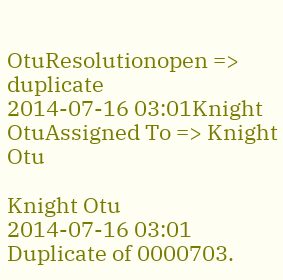OtuResolutionopen => duplicate
2014-07-16 03:01Knight OtuAssigned To => Knight Otu

Knight Otu
2014-07-16 03:01
Duplicate of 0000703.